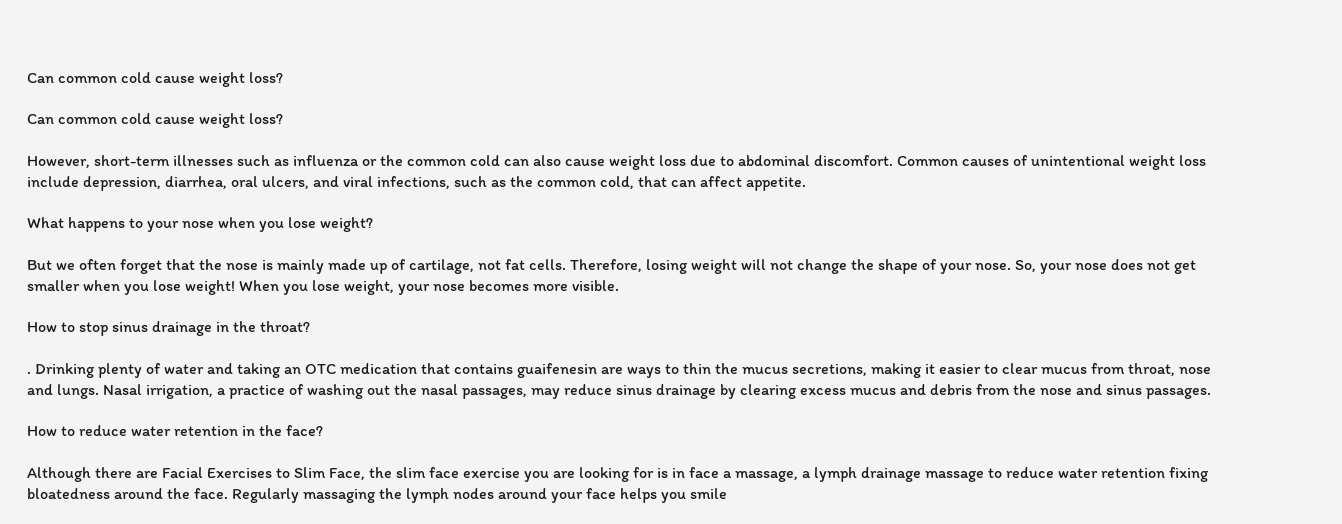Can common cold cause weight loss?

Can common cold cause weight loss?

However, short-term illnesses such as influenza or the common cold can also cause weight loss due to abdominal discomfort. Common causes of unintentional weight loss include depression, diarrhea, oral ulcers, and viral infections, such as the common cold, that can affect appetite.

What happens to your nose when you lose weight?

But we often forget that the nose is mainly made up of cartilage, not fat cells. Therefore, losing weight will not change the shape of your nose. So, your nose does not get smaller when you lose weight! When you lose weight, your nose becomes more visible.

How to stop sinus drainage in the throat?

. Drinking plenty of water and taking an OTC medication that contains guaifenesin are ways to thin the mucus secretions, making it easier to clear mucus from throat, nose and lungs. Nasal irrigation, a practice of washing out the nasal passages, may reduce sinus drainage by clearing excess mucus and debris from the nose and sinus passages.

How to reduce water retention in the face?

Although there are Facial Exercises to Slim Face, the slim face exercise you are looking for is in face a massage, a lymph drainage massage to reduce water retention fixing bloatedness around the face. Regularly massaging the lymph nodes around your face helps you smile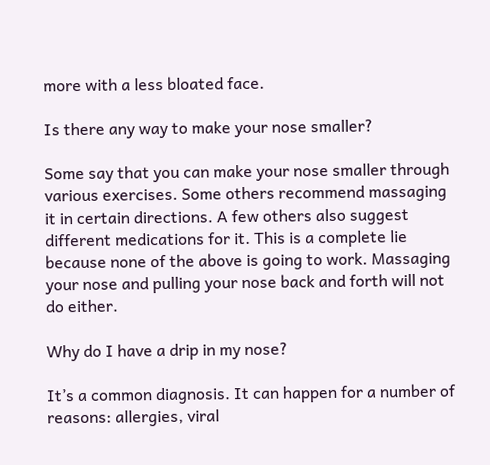more with a less bloated face.

Is there any way to make your nose smaller?

Some say that you can make your nose smaller through various exercises. Some others recommend massaging it in certain directions. A few others also suggest different medications for it. This is a complete lie because none of the above is going to work. Massaging your nose and pulling your nose back and forth will not do either.

Why do I have a drip in my nose?

It’s a common diagnosis. It can happen for a number of reasons: allergies, viral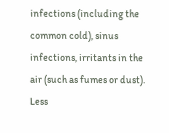infections (including the common cold), sinus infections, irritants in the air (such as fumes or dust). Less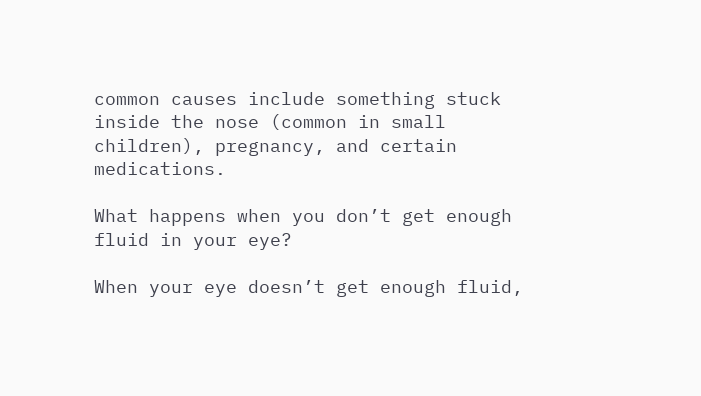common causes include something stuck inside the nose (common in small children), pregnancy, and certain medications.

What happens when you don’t get enough fluid in your eye?

When your eye doesn’t get enough fluid,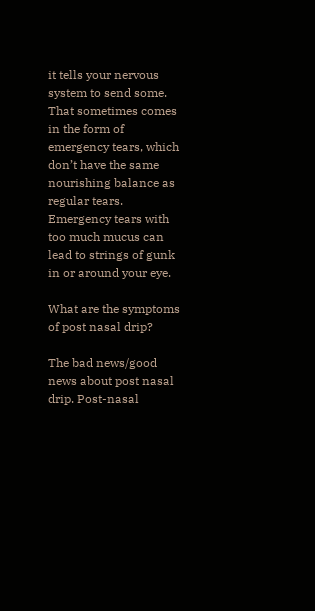it tells your nervous system to send some. That sometimes comes in the form of emergency tears, which don’t have the same nourishing balance as regular tears. Emergency tears with too much mucus can lead to strings of gunk in or around your eye.

What are the symptoms of post nasal drip?

The bad news/good news about post nasal drip. Post-nasal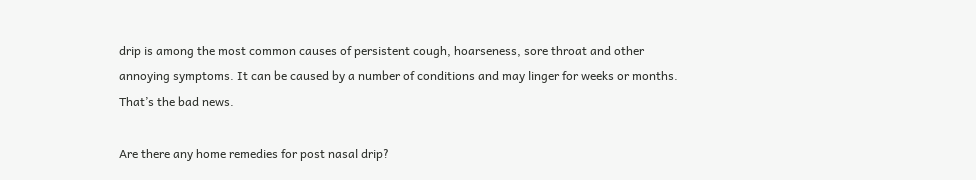drip is among the most common causes of persistent cough, hoarseness, sore throat and other annoying symptoms. It can be caused by a number of conditions and may linger for weeks or months. That’s the bad news.

Are there any home remedies for post nasal drip?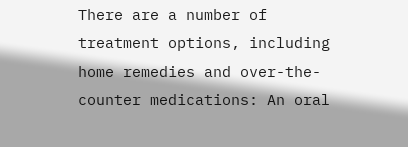There are a number of treatment options, including home remedies and over-the-counter medications: An oral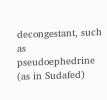decongestant, such as pseudoephedrine (as in Sudafed)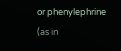or phenylephrine (as in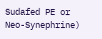Sudafed PE or Neo-Synephrine)